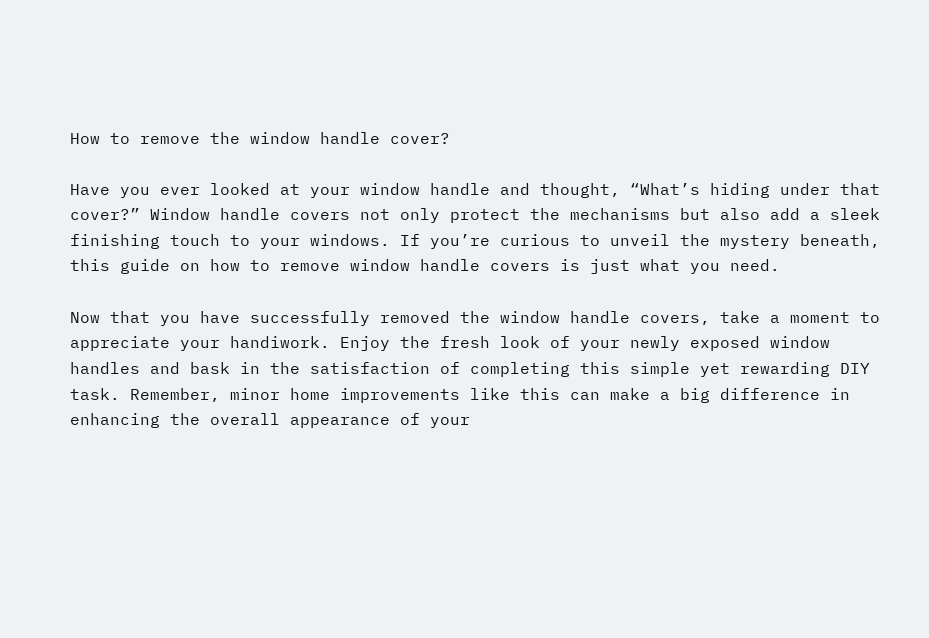How to remove the window handle cover?

Have you ever looked at your window handle and thought, “What’s hiding under that cover?” Window handle covers not only protect the mechanisms but also add a sleek finishing touch to your windows. If you’re curious to unveil the mystery beneath, this guide on how to remove window handle covers is just what you need.

Now that you have successfully removed the window handle covers, take a moment to appreciate your handiwork. Enjoy the fresh look of your newly exposed window handles and bask in the satisfaction of completing this simple yet rewarding DIY task. Remember, minor home improvements like this can make a big difference in enhancing the overall appearance of your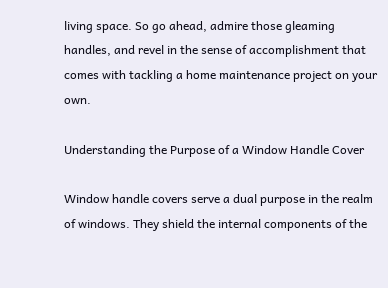living space. So go ahead, admire those gleaming handles, and revel in the sense of accomplishment that comes with tackling a home maintenance project on your own.

Understanding the Purpose of a Window Handle Cover

Window handle covers serve a dual purpose in the realm of windows. They shield the internal components of the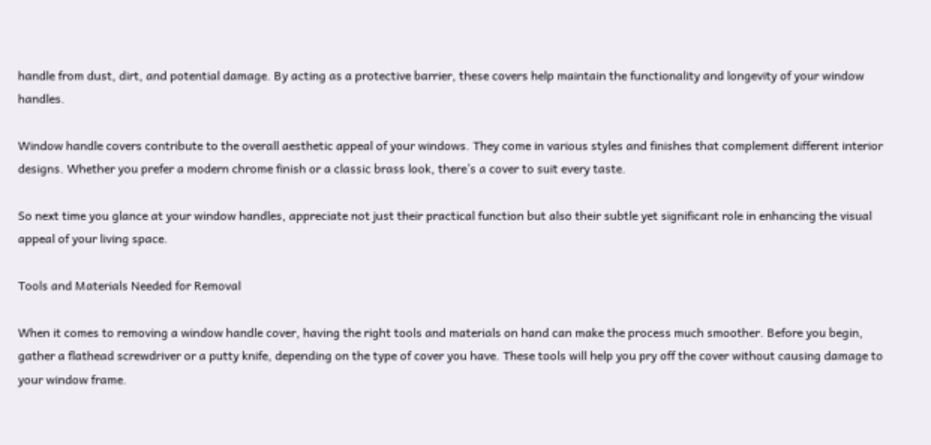handle from dust, dirt, and potential damage. By acting as a protective barrier, these covers help maintain the functionality and longevity of your window handles.

Window handle covers contribute to the overall aesthetic appeal of your windows. They come in various styles and finishes that complement different interior designs. Whether you prefer a modern chrome finish or a classic brass look, there’s a cover to suit every taste.

So next time you glance at your window handles, appreciate not just their practical function but also their subtle yet significant role in enhancing the visual appeal of your living space.

Tools and Materials Needed for Removal

When it comes to removing a window handle cover, having the right tools and materials on hand can make the process much smoother. Before you begin, gather a flathead screwdriver or a putty knife, depending on the type of cover you have. These tools will help you pry off the cover without causing damage to your window frame.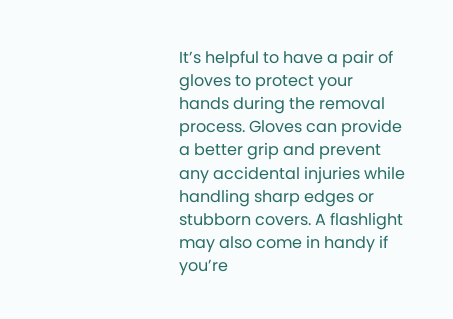It’s helpful to have a pair of gloves to protect your hands during the removal process. Gloves can provide a better grip and prevent any accidental injuries while handling sharp edges or stubborn covers. A flashlight may also come in handy if you’re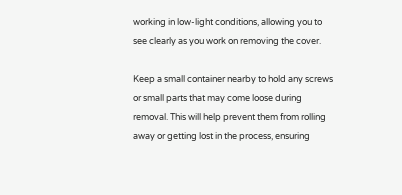working in low-light conditions, allowing you to see clearly as you work on removing the cover.

Keep a small container nearby to hold any screws or small parts that may come loose during removal. This will help prevent them from rolling away or getting lost in the process, ensuring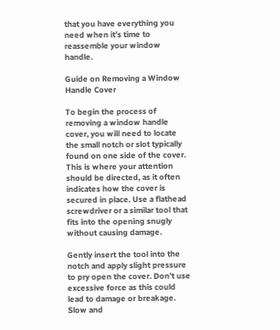that you have everything you need when it’s time to reassemble your window handle.

Guide on Removing a Window Handle Cover

To begin the process of removing a window handle cover, you will need to locate the small notch or slot typically found on one side of the cover. This is where your attention should be directed, as it often indicates how the cover is secured in place. Use a flathead screwdriver or a similar tool that fits into the opening snugly without causing damage.

Gently insert the tool into the notch and apply slight pressure to pry open the cover. Don’t use excessive force as this could lead to damage or breakage. Slow and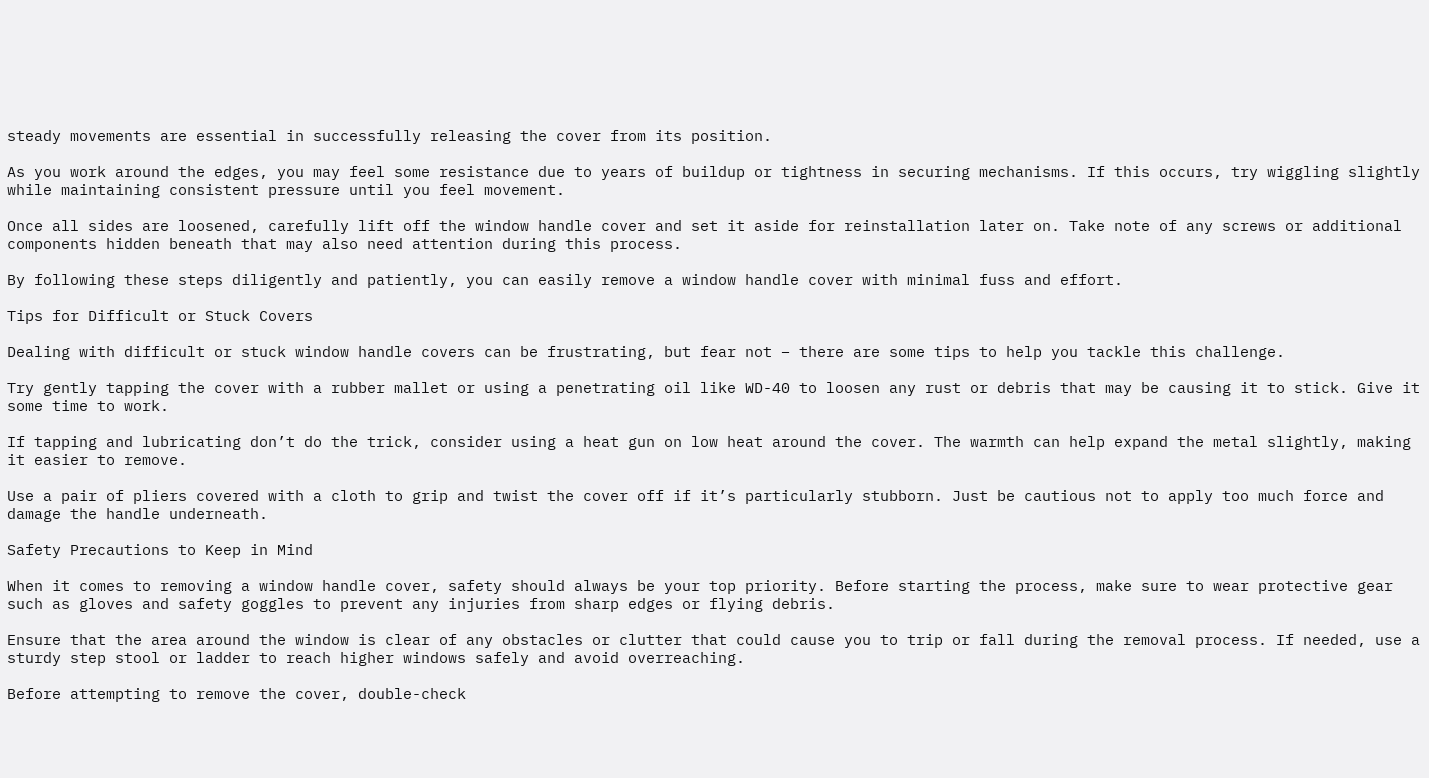steady movements are essential in successfully releasing the cover from its position.

As you work around the edges, you may feel some resistance due to years of buildup or tightness in securing mechanisms. If this occurs, try wiggling slightly while maintaining consistent pressure until you feel movement.

Once all sides are loosened, carefully lift off the window handle cover and set it aside for reinstallation later on. Take note of any screws or additional components hidden beneath that may also need attention during this process.

By following these steps diligently and patiently, you can easily remove a window handle cover with minimal fuss and effort.

Tips for Difficult or Stuck Covers

Dealing with difficult or stuck window handle covers can be frustrating, but fear not – there are some tips to help you tackle this challenge.

Try gently tapping the cover with a rubber mallet or using a penetrating oil like WD-40 to loosen any rust or debris that may be causing it to stick. Give it some time to work.

If tapping and lubricating don’t do the trick, consider using a heat gun on low heat around the cover. The warmth can help expand the metal slightly, making it easier to remove.

Use a pair of pliers covered with a cloth to grip and twist the cover off if it’s particularly stubborn. Just be cautious not to apply too much force and damage the handle underneath.

Safety Precautions to Keep in Mind

When it comes to removing a window handle cover, safety should always be your top priority. Before starting the process, make sure to wear protective gear such as gloves and safety goggles to prevent any injuries from sharp edges or flying debris.

Ensure that the area around the window is clear of any obstacles or clutter that could cause you to trip or fall during the removal process. If needed, use a sturdy step stool or ladder to reach higher windows safely and avoid overreaching.

Before attempting to remove the cover, double-check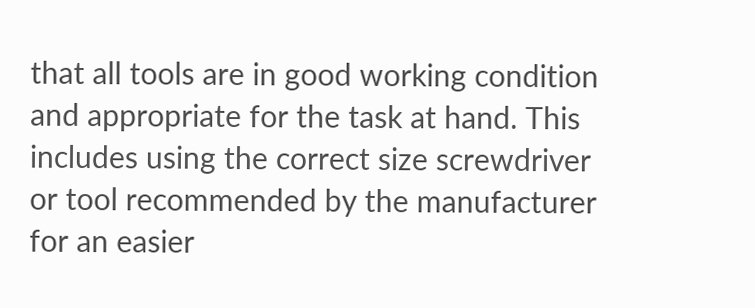that all tools are in good working condition and appropriate for the task at hand. This includes using the correct size screwdriver or tool recommended by the manufacturer for an easier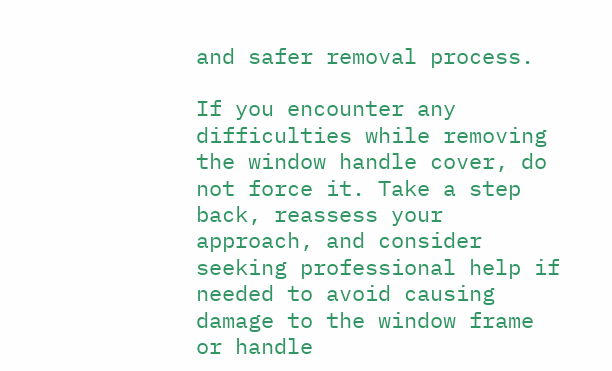and safer removal process.

If you encounter any difficulties while removing the window handle cover, do not force it. Take a step back, reassess your approach, and consider seeking professional help if needed to avoid causing damage to the window frame or handle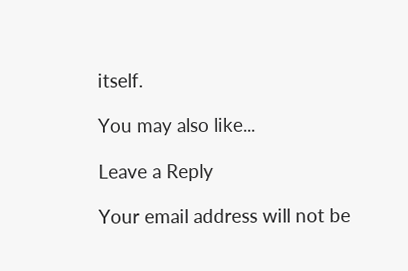itself.

You may also like...

Leave a Reply

Your email address will not be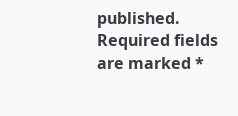published. Required fields are marked *